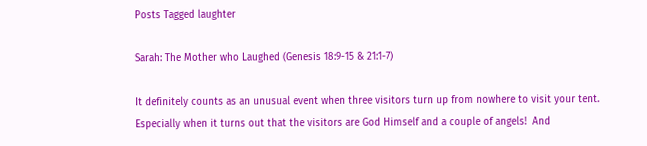Posts Tagged laughter

Sarah: The Mother who Laughed (Genesis 18:9-15 & 21:1-7)

It definitely counts as an unusual event when three visitors turn up from nowhere to visit your tent.  Especially when it turns out that the visitors are God Himself and a couple of angels!  And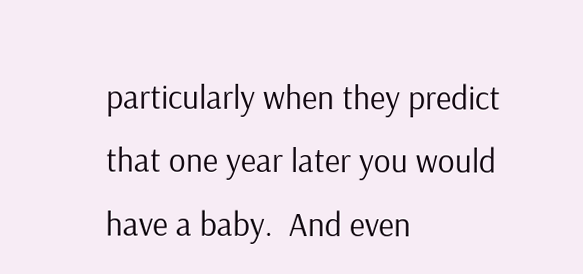particularly when they predict that one year later you would have a baby.  And even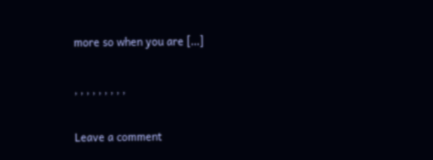more so when you are […]

, , , , , , , , ,

Leave a comment